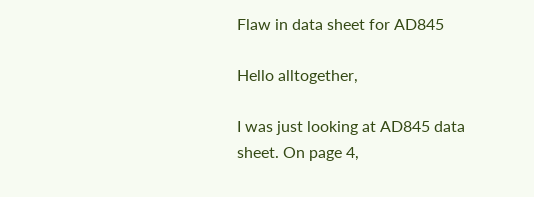Flaw in data sheet for AD845

Hello alltogether,

I was just looking at AD845 data sheet. On page 4,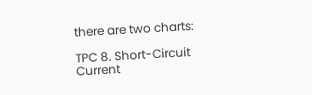there are two charts:

TPC 8. Short-Circuit Current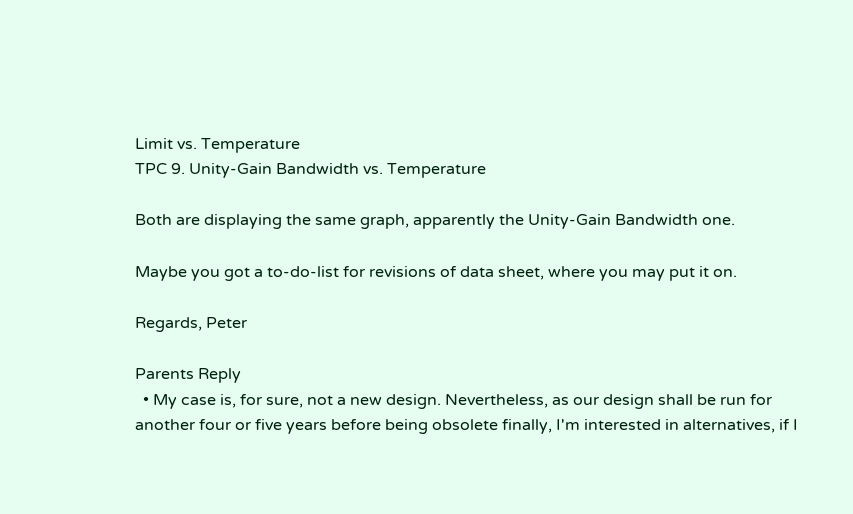Limit vs. Temperature
TPC 9. Unity-Gain Bandwidth vs. Temperature

Both are displaying the same graph, apparently the Unity-Gain Bandwidth one.

Maybe you got a to-do-list for revisions of data sheet, where you may put it on.

Regards, Peter

Parents Reply
  • My case is, for sure, not a new design. Nevertheless, as our design shall be run for another four or five years before being obsolete finally, I'm interested in alternatives, if I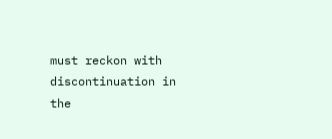must reckon with discontinuation in the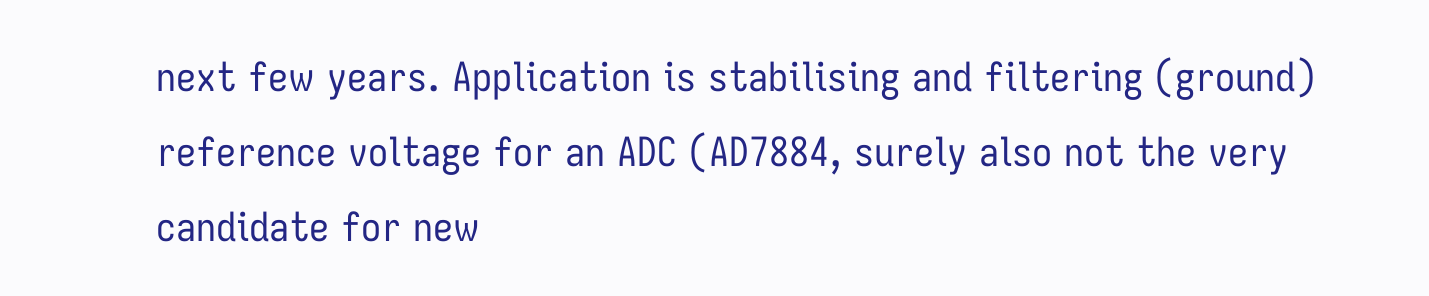next few years. Application is stabilising and filtering (ground) reference voltage for an ADC (AD7884, surely also not the very candidate for new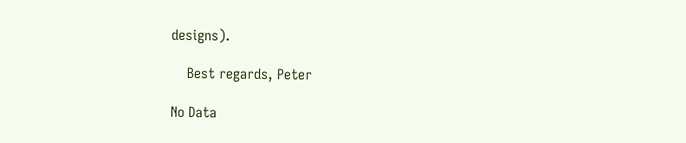designs).

    Best regards, Peter

No Data